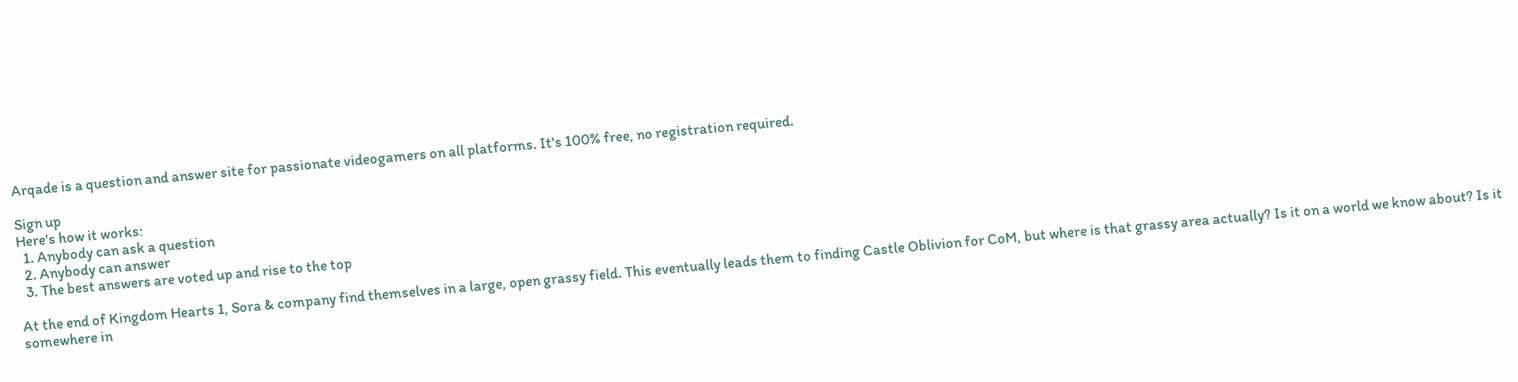Arqade is a question and answer site for passionate videogamers on all platforms. It's 100% free, no registration required.

Sign up
Here's how it works:
  1. Anybody can ask a question
  2. Anybody can answer
  3. The best answers are voted up and rise to the top

At the end of Kingdom Hearts 1, Sora & company find themselves in a large, open grassy field. This eventually leads them to finding Castle Oblivion for CoM, but where is that grassy area actually? Is it on a world we know about? Is it somewhere in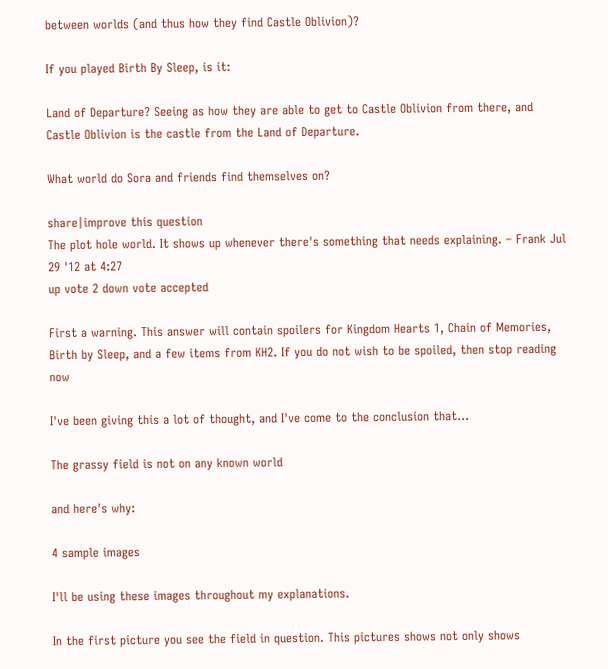between worlds (and thus how they find Castle Oblivion)?

If you played Birth By Sleep, is it:

Land of Departure? Seeing as how they are able to get to Castle Oblivion from there, and Castle Oblivion is the castle from the Land of Departure.

What world do Sora and friends find themselves on?

share|improve this question
The plot hole world. It shows up whenever there's something that needs explaining. – Frank Jul 29 '12 at 4:27
up vote 2 down vote accepted

First a warning. This answer will contain spoilers for Kingdom Hearts 1, Chain of Memories, Birth by Sleep, and a few items from KH2. If you do not wish to be spoiled, then stop reading now

I've been giving this a lot of thought, and I've come to the conclusion that...

The grassy field is not on any known world

and here's why:

4 sample images

I'll be using these images throughout my explanations.

In the first picture you see the field in question. This pictures shows not only shows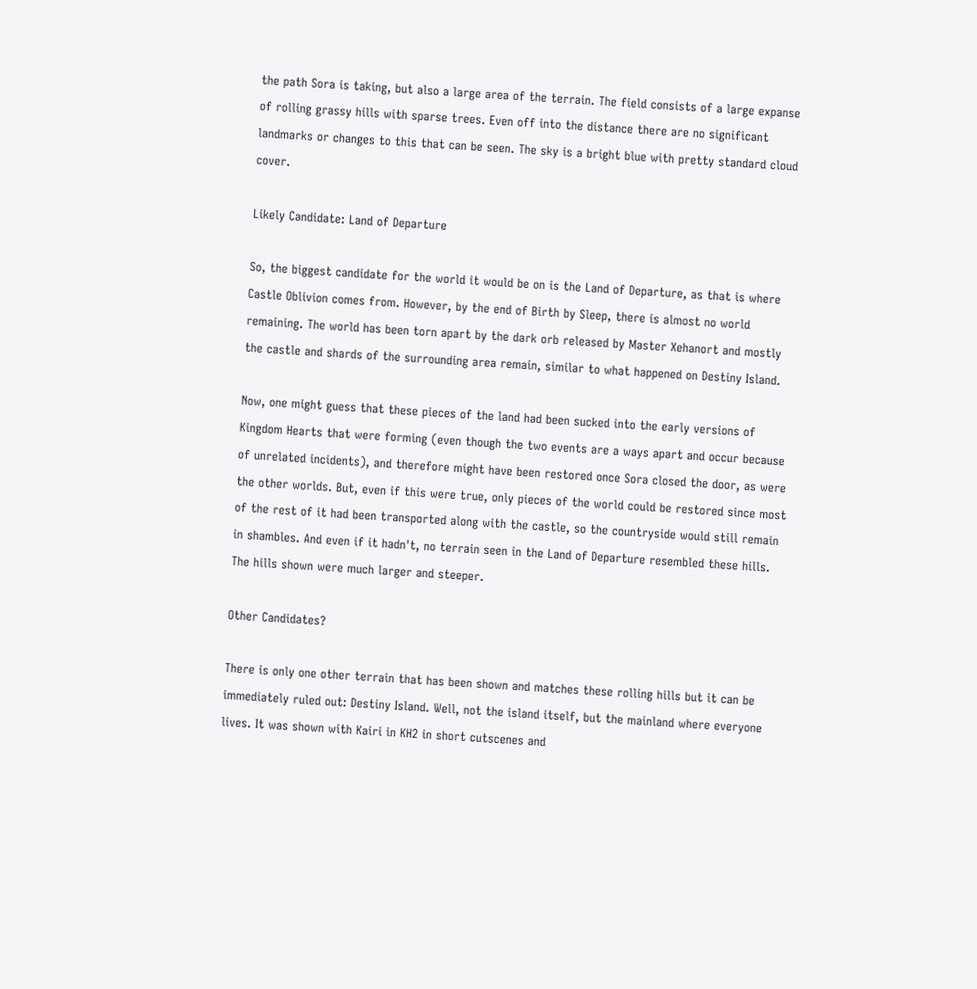the path Sora is taking, but also a large area of the terrain. The field consists of a large expanse of rolling grassy hills with sparse trees. Even off into the distance there are no significant landmarks or changes to this that can be seen. The sky is a bright blue with pretty standard cloud cover.

Likely Candidate: Land of Departure

So, the biggest candidate for the world it would be on is the Land of Departure, as that is where Castle Oblivion comes from. However, by the end of Birth by Sleep, there is almost no world remaining. The world has been torn apart by the dark orb released by Master Xehanort and mostly the castle and shards of the surrounding area remain, similar to what happened on Destiny Island.

Now, one might guess that these pieces of the land had been sucked into the early versions of Kingdom Hearts that were forming (even though the two events are a ways apart and occur because of unrelated incidents), and therefore might have been restored once Sora closed the door, as were the other worlds. But, even if this were true, only pieces of the world could be restored since most of the rest of it had been transported along with the castle, so the countryside would still remain in shambles. And even if it hadn't, no terrain seen in the Land of Departure resembled these hills. The hills shown were much larger and steeper.

Other Candidates?

There is only one other terrain that has been shown and matches these rolling hills but it can be immediately ruled out: Destiny Island. Well, not the island itself, but the mainland where everyone lives. It was shown with Kairi in KH2 in short cutscenes and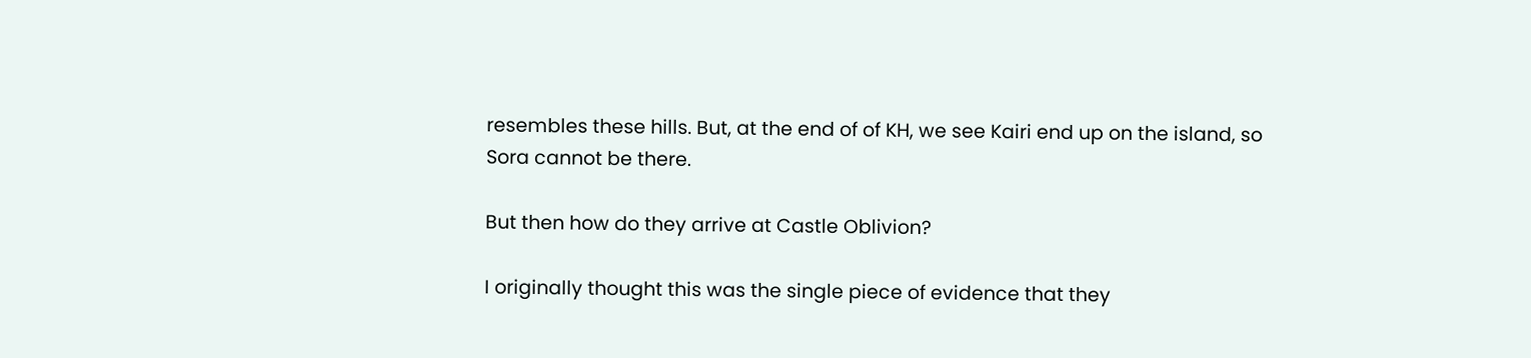resembles these hills. But, at the end of of KH, we see Kairi end up on the island, so Sora cannot be there.

But then how do they arrive at Castle Oblivion?

I originally thought this was the single piece of evidence that they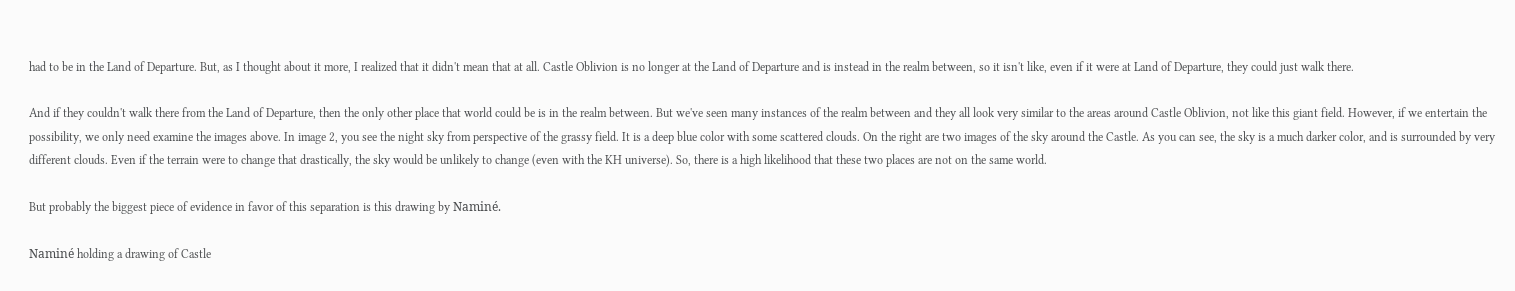had to be in the Land of Departure. But, as I thought about it more, I realized that it didn't mean that at all. Castle Oblivion is no longer at the Land of Departure and is instead in the realm between, so it isn't like, even if it were at Land of Departure, they could just walk there.

And if they couldn't walk there from the Land of Departure, then the only other place that world could be is in the realm between. But we've seen many instances of the realm between and they all look very similar to the areas around Castle Oblivion, not like this giant field. However, if we entertain the possibility, we only need examine the images above. In image 2, you see the night sky from perspective of the grassy field. It is a deep blue color with some scattered clouds. On the right are two images of the sky around the Castle. As you can see, the sky is a much darker color, and is surrounded by very different clouds. Even if the terrain were to change that drastically, the sky would be unlikely to change (even with the KH universe). So, there is a high likelihood that these two places are not on the same world.

But probably the biggest piece of evidence in favor of this separation is this drawing by Naminé.

Naminé holding a drawing of Castle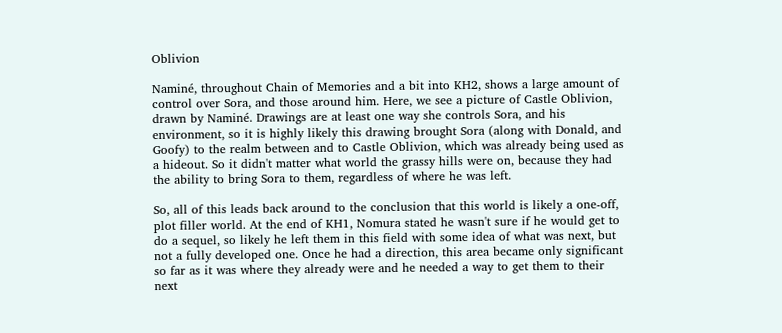Oblivion

Naminé, throughout Chain of Memories and a bit into KH2, shows a large amount of control over Sora, and those around him. Here, we see a picture of Castle Oblivion, drawn by Naminé. Drawings are at least one way she controls Sora, and his environment, so it is highly likely this drawing brought Sora (along with Donald, and Goofy) to the realm between and to Castle Oblivion, which was already being used as a hideout. So it didn't matter what world the grassy hills were on, because they had the ability to bring Sora to them, regardless of where he was left.

So, all of this leads back around to the conclusion that this world is likely a one-off, plot filler world. At the end of KH1, Nomura stated he wasn't sure if he would get to do a sequel, so likely he left them in this field with some idea of what was next, but not a fully developed one. Once he had a direction, this area became only significant so far as it was where they already were and he needed a way to get them to their next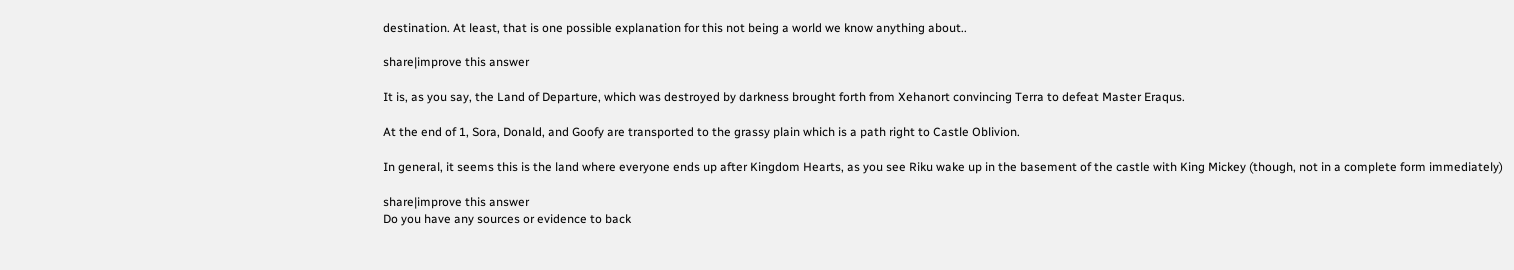destination. At least, that is one possible explanation for this not being a world we know anything about..

share|improve this answer

It is, as you say, the Land of Departure, which was destroyed by darkness brought forth from Xehanort convincing Terra to defeat Master Eraqus.

At the end of 1, Sora, Donald, and Goofy are transported to the grassy plain which is a path right to Castle Oblivion.

In general, it seems this is the land where everyone ends up after Kingdom Hearts, as you see Riku wake up in the basement of the castle with King Mickey (though, not in a complete form immediately)

share|improve this answer
Do you have any sources or evidence to back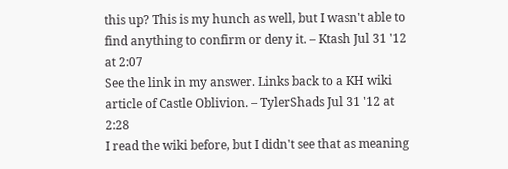this up? This is my hunch as well, but I wasn't able to find anything to confirm or deny it. – Ktash Jul 31 '12 at 2:07
See the link in my answer. Links back to a KH wiki article of Castle Oblivion. – TylerShads Jul 31 '12 at 2:28
I read the wiki before, but I didn't see that as meaning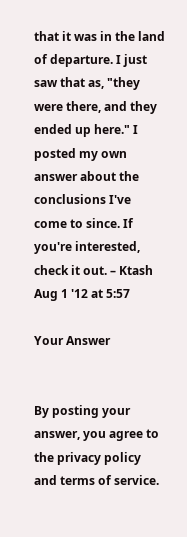that it was in the land of departure. I just saw that as, "they were there, and they ended up here." I posted my own answer about the conclusions I've come to since. If you're interested, check it out. – Ktash Aug 1 '12 at 5:57

Your Answer


By posting your answer, you agree to the privacy policy and terms of service.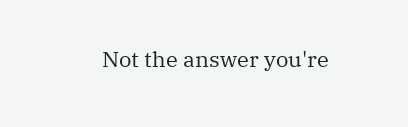Not the answer you're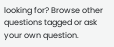looking for? Browse other questions tagged or ask your own question.